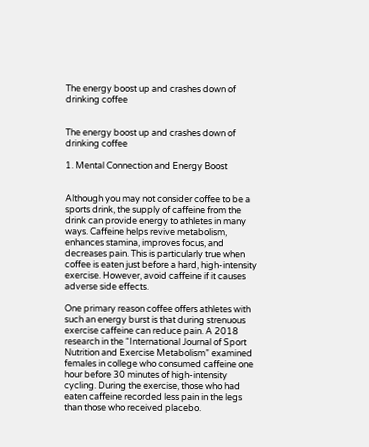The energy boost up and crashes down of drinking coffee


The energy boost up and crashes down of drinking coffee

1. Mental Connection and Energy Boost


Although you may not consider coffee to be a sports drink, the supply of caffeine from the drink can provide energy to athletes in many ways. Caffeine helps revive metabolism, enhances stamina, improves focus, and decreases pain. This is particularly true when coffee is eaten just before a hard, high-intensity exercise. However, avoid caffeine if it causes adverse side effects.

One primary reason coffee offers athletes with such an energy burst is that during strenuous exercise caffeine can reduce pain. A 2018 research in the “International Journal of Sport Nutrition and Exercise Metabolism” examined females in college who consumed caffeine one hour before 30 minutes of high-intensity cycling. During the exercise, those who had eaten caffeine recorded less pain in the legs than those who received placebo.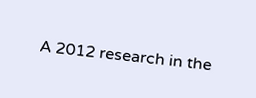A 2012 research in the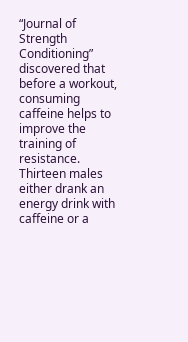“Journal of Strength Conditioning” discovered that before a workout, consuming caffeine helps to improve the training of resistance. Thirteen males either drank an energy drink with caffeine or a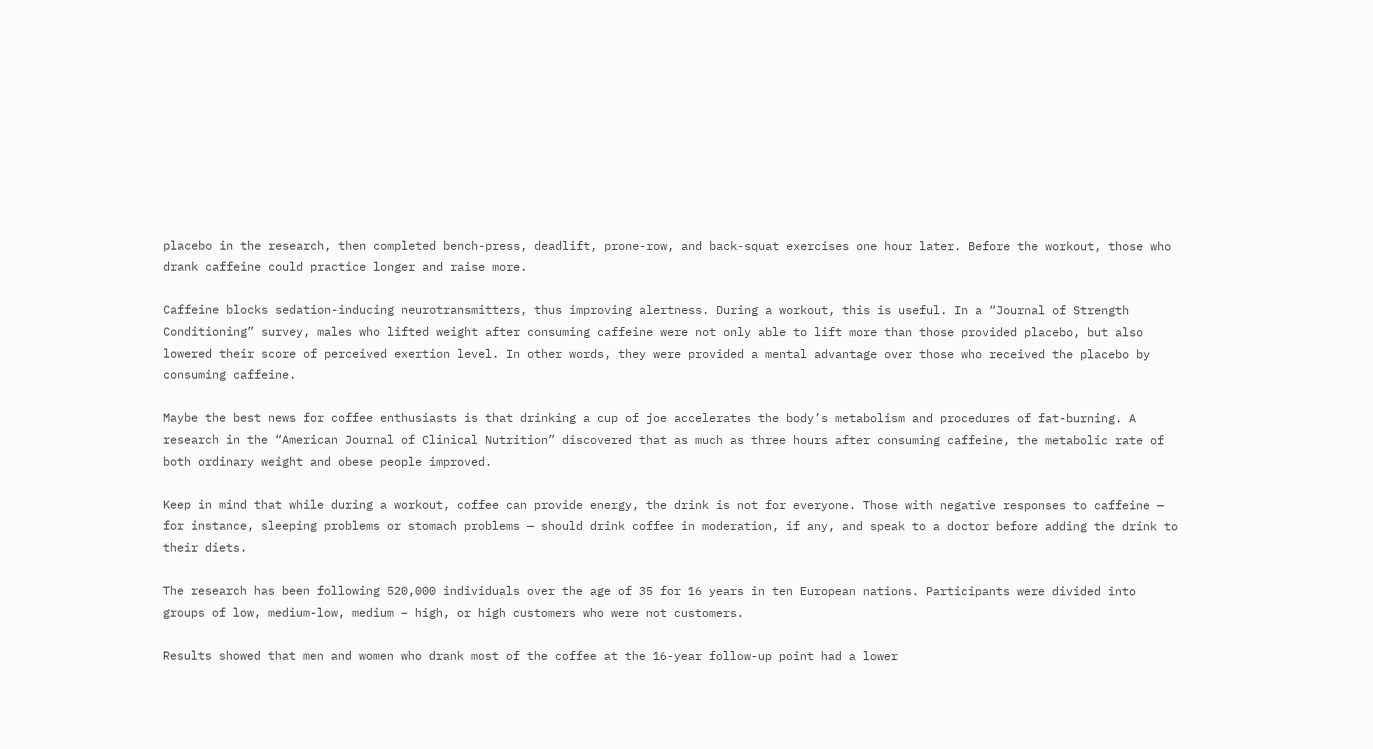placebo in the research, then completed bench-press, deadlift, prone-row, and back-squat exercises one hour later. Before the workout, those who drank caffeine could practice longer and raise more.

Caffeine blocks sedation-inducing neurotransmitters, thus improving alertness. During a workout, this is useful. In a “Journal of Strength Conditioning” survey, males who lifted weight after consuming caffeine were not only able to lift more than those provided placebo, but also lowered their score of perceived exertion level. In other words, they were provided a mental advantage over those who received the placebo by consuming caffeine.

Maybe the best news for coffee enthusiasts is that drinking a cup of joe accelerates the body’s metabolism and procedures of fat-burning. A research in the “American Journal of Clinical Nutrition” discovered that as much as three hours after consuming caffeine, the metabolic rate of both ordinary weight and obese people improved.

Keep in mind that while during a workout, coffee can provide energy, the drink is not for everyone. Those with negative responses to caffeine — for instance, sleeping problems or stomach problems — should drink coffee in moderation, if any, and speak to a doctor before adding the drink to their diets.

The research has been following 520,000 individuals over the age of 35 for 16 years in ten European nations. Participants were divided into groups of low, medium-low, medium – high, or high customers who were not customers.

Results showed that men and women who drank most of the coffee at the 16-year follow-up point had a lower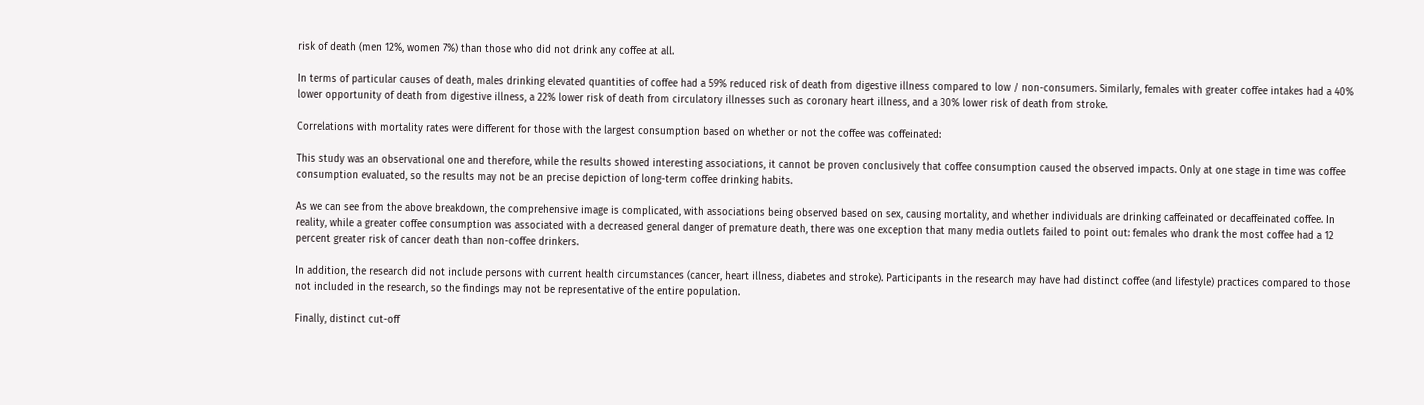risk of death (men 12%, women 7%) than those who did not drink any coffee at all.

In terms of particular causes of death, males drinking elevated quantities of coffee had a 59% reduced risk of death from digestive illness compared to low / non-consumers. Similarly, females with greater coffee intakes had a 40% lower opportunity of death from digestive illness, a 22% lower risk of death from circulatory illnesses such as coronary heart illness, and a 30% lower risk of death from stroke.

Correlations with mortality rates were different for those with the largest consumption based on whether or not the coffee was coffeinated:

This study was an observational one and therefore, while the results showed interesting associations, it cannot be proven conclusively that coffee consumption caused the observed impacts. Only at one stage in time was coffee consumption evaluated, so the results may not be an precise depiction of long-term coffee drinking habits.

As we can see from the above breakdown, the comprehensive image is complicated, with associations being observed based on sex, causing mortality, and whether individuals are drinking caffeinated or decaffeinated coffee. In reality, while a greater coffee consumption was associated with a decreased general danger of premature death, there was one exception that many media outlets failed to point out: females who drank the most coffee had a 12 percent greater risk of cancer death than non-coffee drinkers.

In addition, the research did not include persons with current health circumstances (cancer, heart illness, diabetes and stroke). Participants in the research may have had distinct coffee (and lifestyle) practices compared to those not included in the research, so the findings may not be representative of the entire population.

Finally, distinct cut-off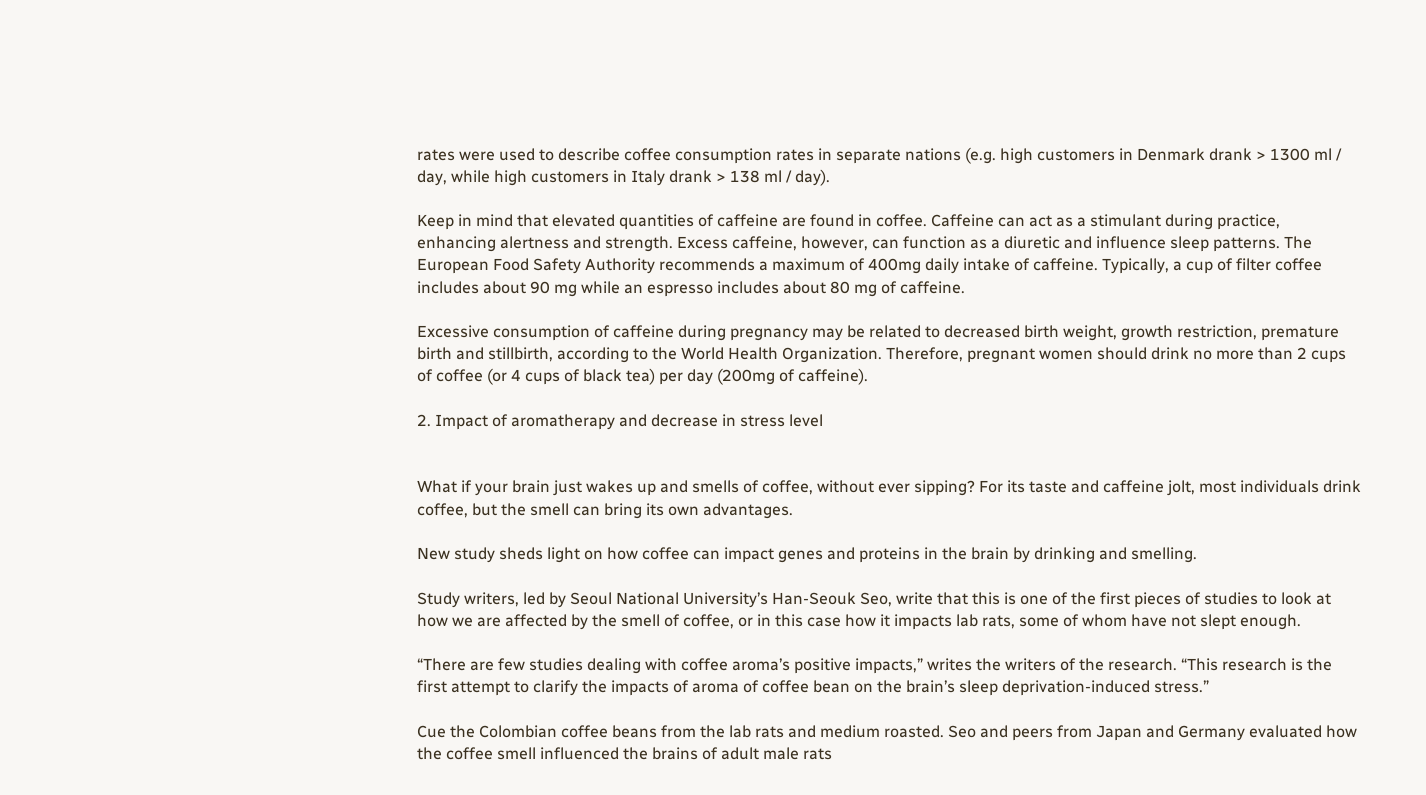rates were used to describe coffee consumption rates in separate nations (e.g. high customers in Denmark drank > 1300 ml / day, while high customers in Italy drank > 138 ml / day).

Keep in mind that elevated quantities of caffeine are found in coffee. Caffeine can act as a stimulant during practice, enhancing alertness and strength. Excess caffeine, however, can function as a diuretic and influence sleep patterns. The European Food Safety Authority recommends a maximum of 400mg daily intake of caffeine. Typically, a cup of filter coffee includes about 90 mg while an espresso includes about 80 mg of caffeine.

Excessive consumption of caffeine during pregnancy may be related to decreased birth weight, growth restriction, premature birth and stillbirth, according to the World Health Organization. Therefore, pregnant women should drink no more than 2 cups of coffee (or 4 cups of black tea) per day (200mg of caffeine).

2. Impact of aromatherapy and decrease in stress level


What if your brain just wakes up and smells of coffee, without ever sipping? For its taste and caffeine jolt, most individuals drink coffee, but the smell can bring its own advantages.

New study sheds light on how coffee can impact genes and proteins in the brain by drinking and smelling.

Study writers, led by Seoul National University’s Han-Seouk Seo, write that this is one of the first pieces of studies to look at how we are affected by the smell of coffee, or in this case how it impacts lab rats, some of whom have not slept enough.

“There are few studies dealing with coffee aroma’s positive impacts,” writes the writers of the research. “This research is the first attempt to clarify the impacts of aroma of coffee bean on the brain’s sleep deprivation-induced stress.”

Cue the Colombian coffee beans from the lab rats and medium roasted. Seo and peers from Japan and Germany evaluated how the coffee smell influenced the brains of adult male rats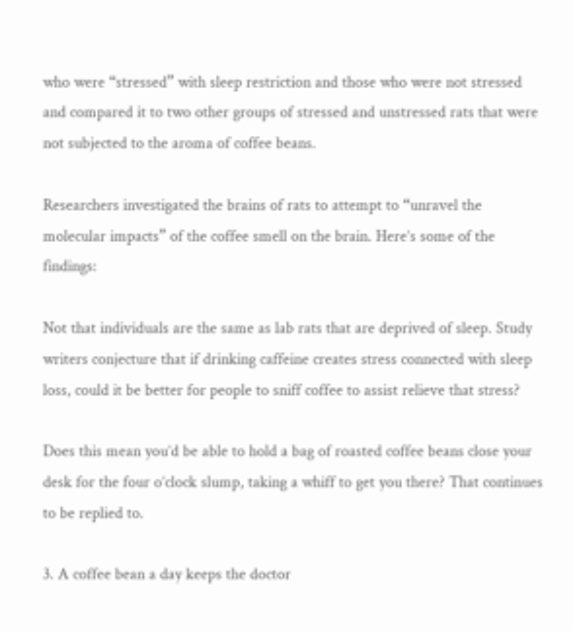who were “stressed” with sleep restriction and those who were not stressed and compared it to two other groups of stressed and unstressed rats that were not subjected to the aroma of coffee beans.

Researchers investigated the brains of rats to attempt to “unravel the molecular impacts” of the coffee smell on the brain. Here’s some of the findings:

Not that individuals are the same as lab rats that are deprived of sleep. Study writers conjecture that if drinking caffeine creates stress connected with sleep loss, could it be better for people to sniff coffee to assist relieve that stress?

Does this mean you’d be able to hold a bag of roasted coffee beans close your desk for the four o’clock slump, taking a whiff to get you there? That continues to be replied to.

3. A coffee bean a day keeps the doctor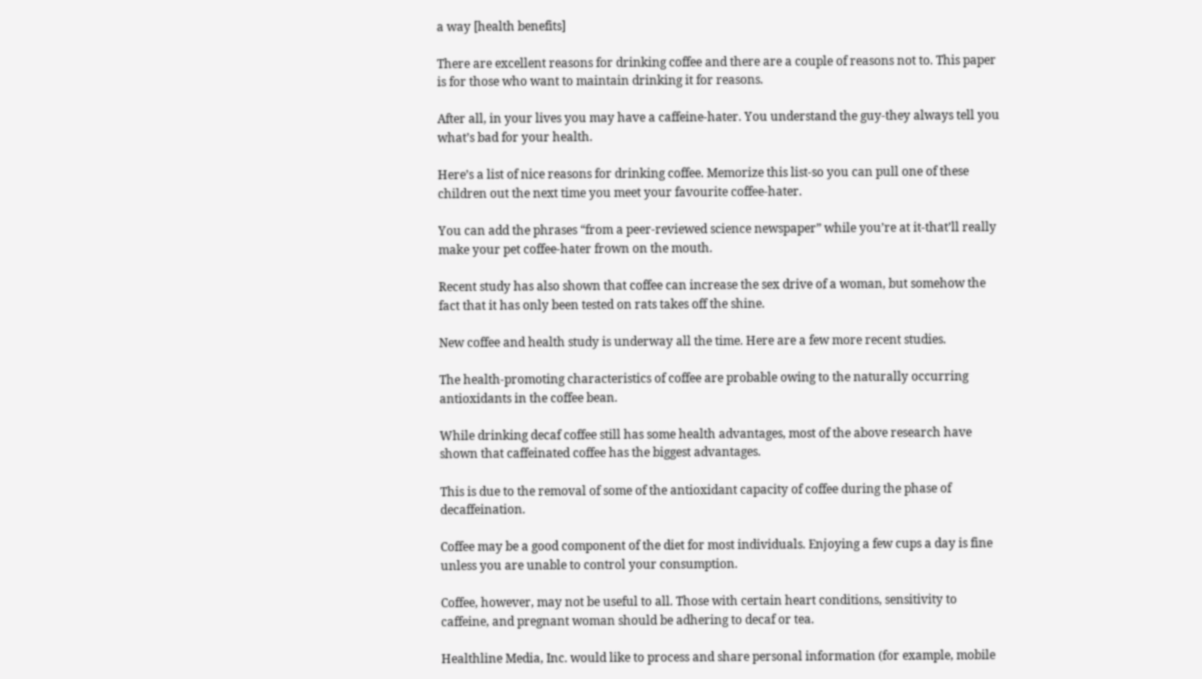a way [health benefits]

There are excellent reasons for drinking coffee and there are a couple of reasons not to. This paper is for those who want to maintain drinking it for reasons.

After all, in your lives you may have a caffeine-hater. You understand the guy-they always tell you what’s bad for your health.

Here’s a list of nice reasons for drinking coffee. Memorize this list-so you can pull one of these children out the next time you meet your favourite coffee-hater.

You can add the phrases “from a peer-reviewed science newspaper” while you’re at it-that’ll really make your pet coffee-hater frown on the mouth.

Recent study has also shown that coffee can increase the sex drive of a woman, but somehow the fact that it has only been tested on rats takes off the shine.

New coffee and health study is underway all the time. Here are a few more recent studies.

The health-promoting characteristics of coffee are probable owing to the naturally occurring antioxidants in the coffee bean.

While drinking decaf coffee still has some health advantages, most of the above research have shown that caffeinated coffee has the biggest advantages.

This is due to the removal of some of the antioxidant capacity of coffee during the phase of decaffeination.

Coffee may be a good component of the diet for most individuals. Enjoying a few cups a day is fine unless you are unable to control your consumption.

Coffee, however, may not be useful to all. Those with certain heart conditions, sensitivity to caffeine, and pregnant woman should be adhering to decaf or tea.

Healthline Media, Inc. would like to process and share personal information (for example, mobile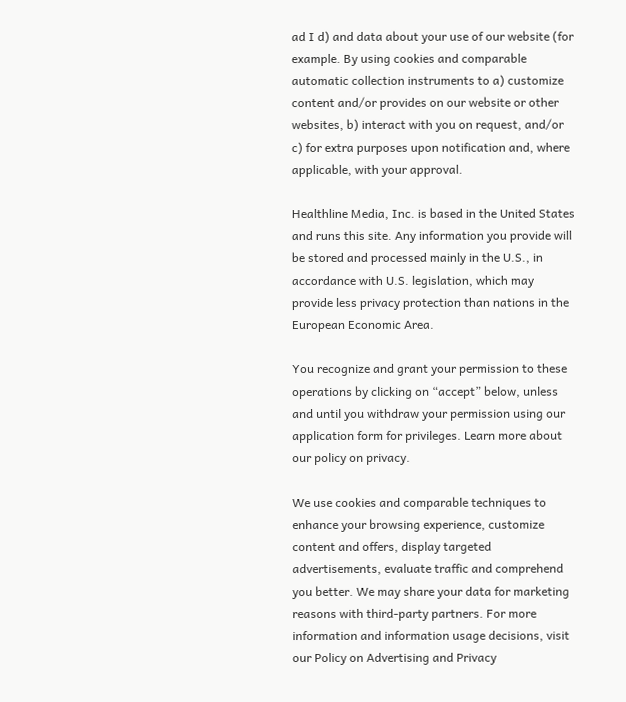ad I d) and data about your use of our website (for example. By using cookies and comparable automatic collection instruments to a) customize content and/or provides on our website or other websites, b) interact with you on request, and/or c) for extra purposes upon notification and, where applicable, with your approval.

Healthline Media, Inc. is based in the United States and runs this site. Any information you provide will be stored and processed mainly in the U.S., in accordance with U.S. legislation, which may provide less privacy protection than nations in the European Economic Area.

You recognize and grant your permission to these operations by clicking on “accept” below, unless and until you withdraw your permission using our application form for privileges. Learn more about our policy on privacy.

We use cookies and comparable techniques to enhance your browsing experience, customize content and offers, display targeted advertisements, evaluate traffic and comprehend you better. We may share your data for marketing reasons with third-party partners. For more information and information usage decisions, visit our Policy on Advertising and Privacy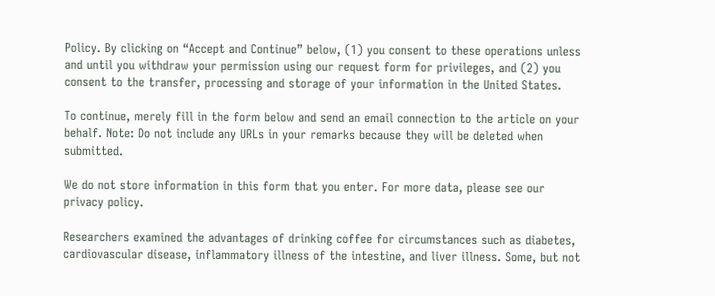Policy. By clicking on “Accept and Continue” below, (1) you consent to these operations unless and until you withdraw your permission using our request form for privileges, and (2) you consent to the transfer, processing and storage of your information in the United States.

To continue, merely fill in the form below and send an email connection to the article on your behalf. Note: Do not include any URLs in your remarks because they will be deleted when submitted.

We do not store information in this form that you enter. For more data, please see our privacy policy.

Researchers examined the advantages of drinking coffee for circumstances such as diabetes, cardiovascular disease, inflammatory illness of the intestine, and liver illness. Some, but not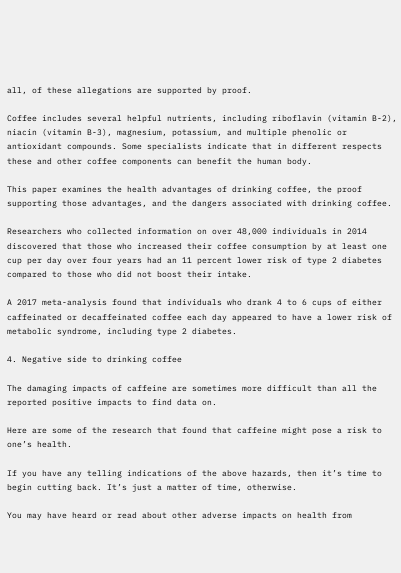all, of these allegations are supported by proof.

Coffee includes several helpful nutrients, including riboflavin (vitamin B-2), niacin (vitamin B-3), magnesium, potassium, and multiple phenolic or antioxidant compounds. Some specialists indicate that in different respects these and other coffee components can benefit the human body.

This paper examines the health advantages of drinking coffee, the proof supporting those advantages, and the dangers associated with drinking coffee.

Researchers who collected information on over 48,000 individuals in 2014 discovered that those who increased their coffee consumption by at least one cup per day over four years had an 11 percent lower risk of type 2 diabetes compared to those who did not boost their intake.

A 2017 meta-analysis found that individuals who drank 4 to 6 cups of either caffeinated or decaffeinated coffee each day appeared to have a lower risk of metabolic syndrome, including type 2 diabetes.

4. Negative side to drinking coffee

The damaging impacts of caffeine are sometimes more difficult than all the reported positive impacts to find data on.

Here are some of the research that found that caffeine might pose a risk to one’s health.

If you have any telling indications of the above hazards, then it’s time to begin cutting back. It’s just a matter of time, otherwise.

You may have heard or read about other adverse impacts on health from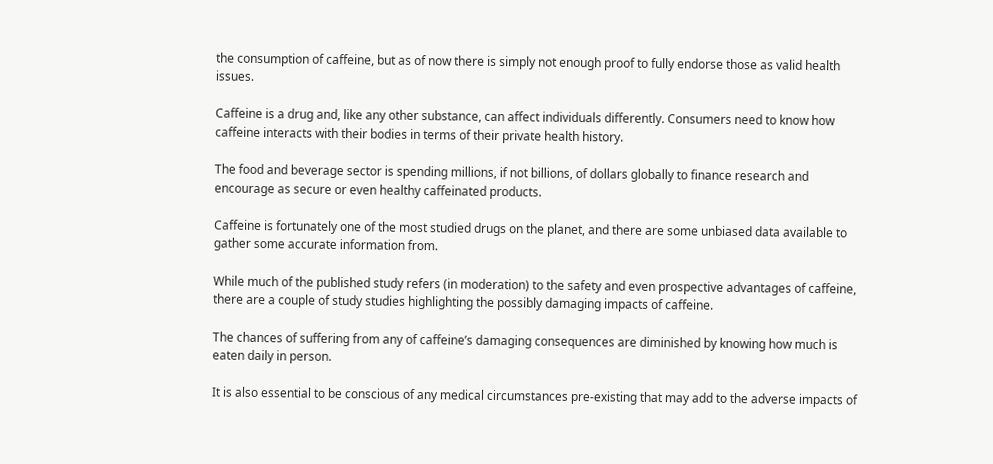the consumption of caffeine, but as of now there is simply not enough proof to fully endorse those as valid health issues.

Caffeine is a drug and, like any other substance, can affect individuals differently. Consumers need to know how caffeine interacts with their bodies in terms of their private health history.

The food and beverage sector is spending millions, if not billions, of dollars globally to finance research and encourage as secure or even healthy caffeinated products.

Caffeine is fortunately one of the most studied drugs on the planet, and there are some unbiased data available to gather some accurate information from.

While much of the published study refers (in moderation) to the safety and even prospective advantages of caffeine, there are a couple of study studies highlighting the possibly damaging impacts of caffeine.

The chances of suffering from any of caffeine’s damaging consequences are diminished by knowing how much is eaten daily in person.

It is also essential to be conscious of any medical circumstances pre-existing that may add to the adverse impacts of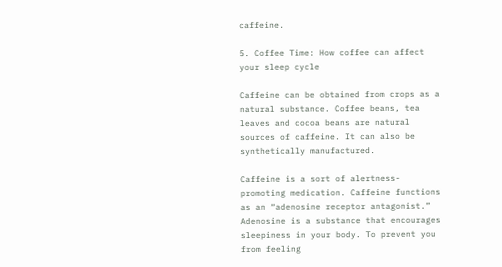caffeine.

5. Coffee Time: How coffee can affect your sleep cycle

Caffeine can be obtained from crops as a natural substance. Coffee beans, tea leaves and cocoa beans are natural sources of caffeine. It can also be synthetically manufactured.

Caffeine is a sort of alertness-promoting medication. Caffeine functions as an “adenosine receptor antagonist.” Adenosine is a substance that encourages sleepiness in your body. To prevent you from feeling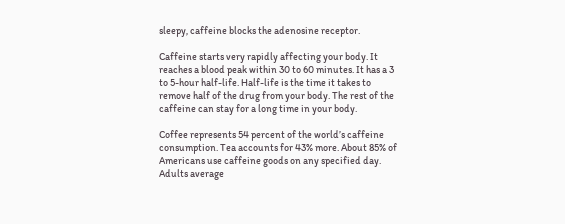sleepy, caffeine blocks the adenosine receptor.

Caffeine starts very rapidly affecting your body. It reaches a blood peak within 30 to 60 minutes. It has a 3 to 5-hour half-life. Half-life is the time it takes to remove half of the drug from your body. The rest of the caffeine can stay for a long time in your body.

Coffee represents 54 percent of the world’s caffeine consumption. Tea accounts for 43% more. About 85% of Americans use caffeine goods on any specified day. Adults average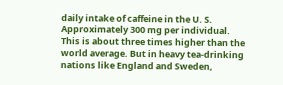daily intake of caffeine in the U. S. Approximately 300 mg per individual. This is about three times higher than the world average. But in heavy tea-drinking nations like England and Sweden,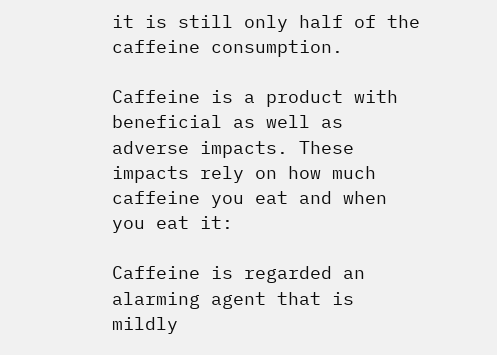it is still only half of the caffeine consumption.

Caffeine is a product with beneficial as well as adverse impacts. These impacts rely on how much caffeine you eat and when you eat it:

Caffeine is regarded an alarming agent that is mildly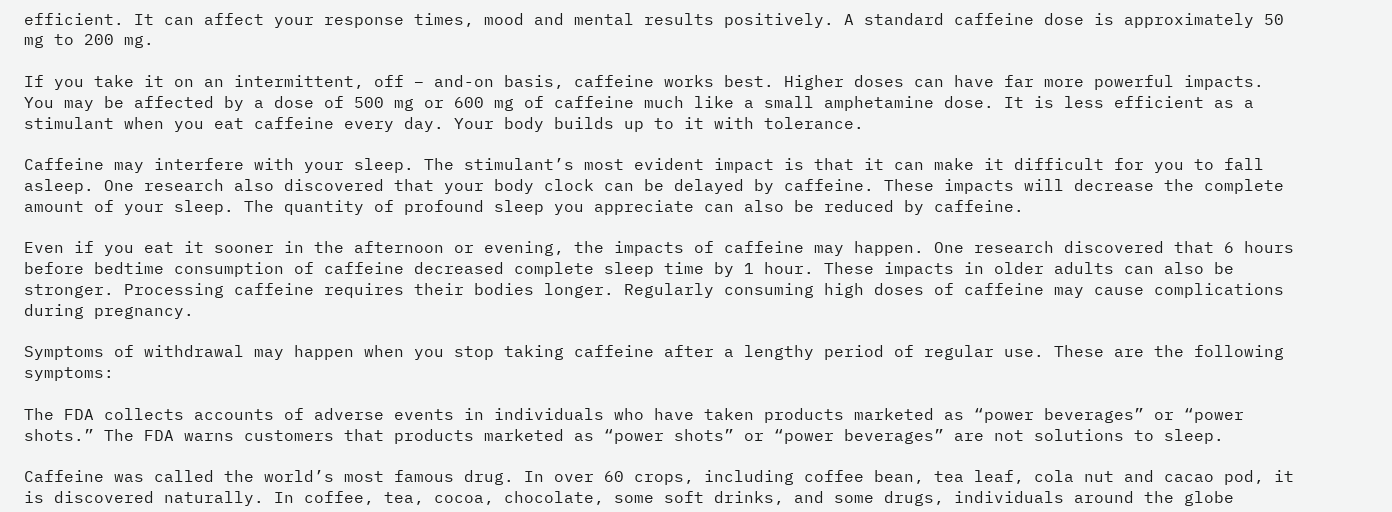efficient. It can affect your response times, mood and mental results positively. A standard caffeine dose is approximately 50 mg to 200 mg.

If you take it on an intermittent, off – and-on basis, caffeine works best. Higher doses can have far more powerful impacts. You may be affected by a dose of 500 mg or 600 mg of caffeine much like a small amphetamine dose. It is less efficient as a stimulant when you eat caffeine every day. Your body builds up to it with tolerance.

Caffeine may interfere with your sleep. The stimulant’s most evident impact is that it can make it difficult for you to fall asleep. One research also discovered that your body clock can be delayed by caffeine. These impacts will decrease the complete amount of your sleep. The quantity of profound sleep you appreciate can also be reduced by caffeine.

Even if you eat it sooner in the afternoon or evening, the impacts of caffeine may happen. One research discovered that 6 hours before bedtime consumption of caffeine decreased complete sleep time by 1 hour. These impacts in older adults can also be stronger. Processing caffeine requires their bodies longer. Regularly consuming high doses of caffeine may cause complications during pregnancy.

Symptoms of withdrawal may happen when you stop taking caffeine after a lengthy period of regular use. These are the following symptoms:

The FDA collects accounts of adverse events in individuals who have taken products marketed as “power beverages” or “power shots.” The FDA warns customers that products marketed as “power shots” or “power beverages” are not solutions to sleep.

Caffeine was called the world’s most famous drug. In over 60 crops, including coffee bean, tea leaf, cola nut and cacao pod, it is discovered naturally. In coffee, tea, cocoa, chocolate, some soft drinks, and some drugs, individuals around the globe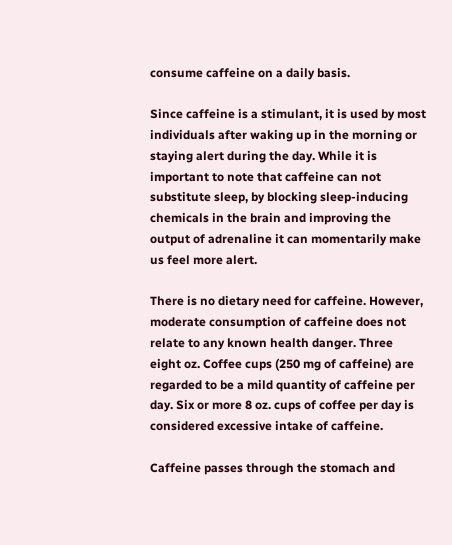consume caffeine on a daily basis.

Since caffeine is a stimulant, it is used by most individuals after waking up in the morning or staying alert during the day. While it is important to note that caffeine can not substitute sleep, by blocking sleep-inducing chemicals in the brain and improving the output of adrenaline it can momentarily make us feel more alert.

There is no dietary need for caffeine. However, moderate consumption of caffeine does not relate to any known health danger. Three eight oz. Coffee cups (250 mg of caffeine) are regarded to be a mild quantity of caffeine per day. Six or more 8 oz. cups of coffee per day is considered excessive intake of caffeine.

Caffeine passes through the stomach and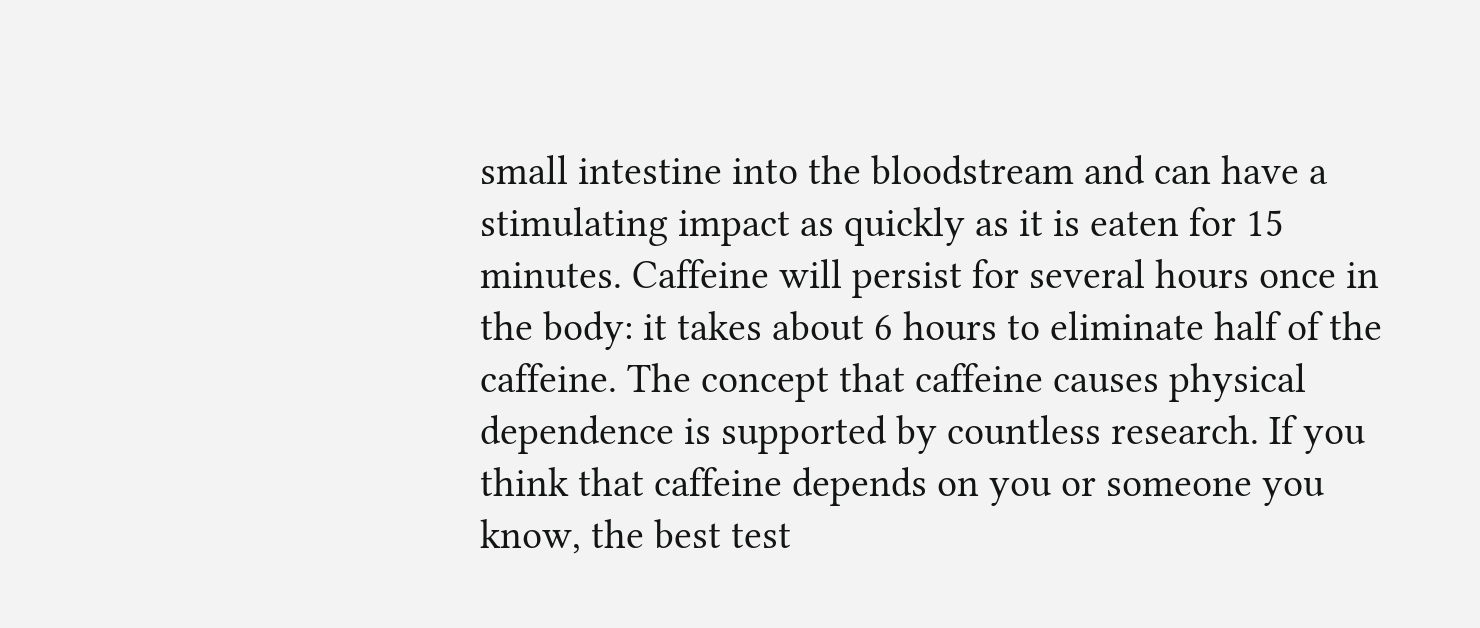small intestine into the bloodstream and can have a stimulating impact as quickly as it is eaten for 15 minutes. Caffeine will persist for several hours once in the body: it takes about 6 hours to eliminate half of the caffeine. The concept that caffeine causes physical dependence is supported by countless research. If you think that caffeine depends on you or someone you know, the best test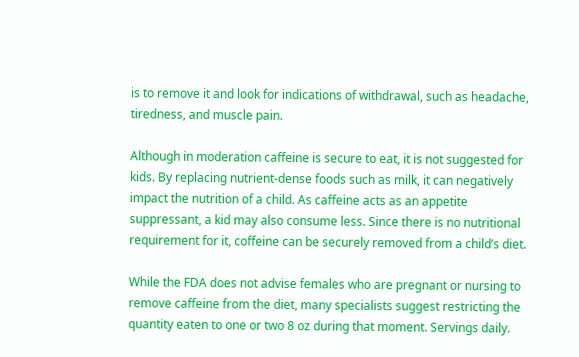is to remove it and look for indications of withdrawal, such as headache, tiredness, and muscle pain.

Although in moderation caffeine is secure to eat, it is not suggested for kids. By replacing nutrient-dense foods such as milk, it can negatively impact the nutrition of a child. As caffeine acts as an appetite suppressant, a kid may also consume less. Since there is no nutritional requirement for it, coffeine can be securely removed from a child’s diet.

While the FDA does not advise females who are pregnant or nursing to remove caffeine from the diet, many specialists suggest restricting the quantity eaten to one or two 8 oz during that moment. Servings daily.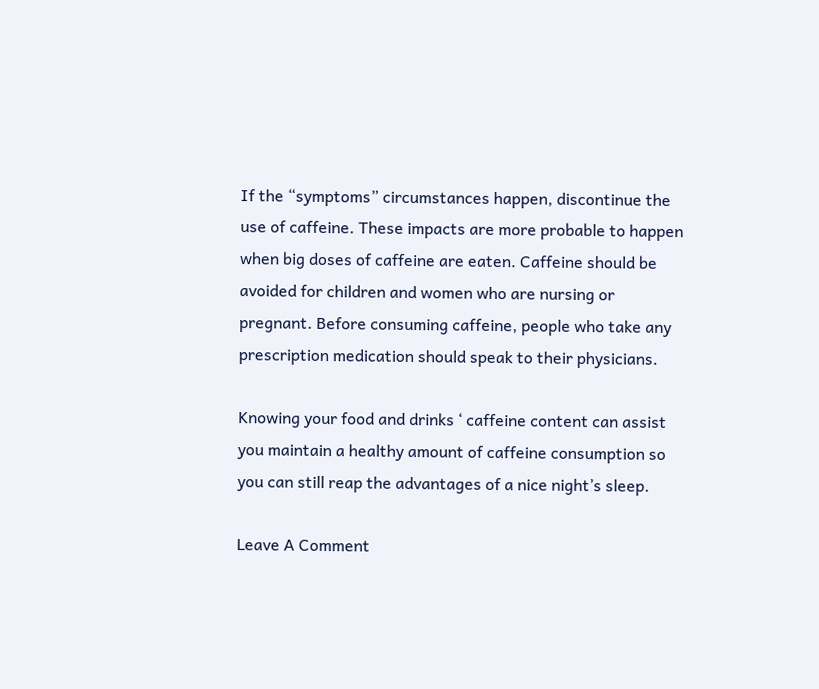If the “symptoms” circumstances happen, discontinue the use of caffeine. These impacts are more probable to happen when big doses of caffeine are eaten. Caffeine should be avoided for children and women who are nursing or pregnant. Before consuming caffeine, people who take any prescription medication should speak to their physicians.

Knowing your food and drinks ‘ caffeine content can assist you maintain a healthy amount of caffeine consumption so you can still reap the advantages of a nice night’s sleep.

Leave A Comment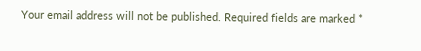Your email address will not be published. Required fields are marked *